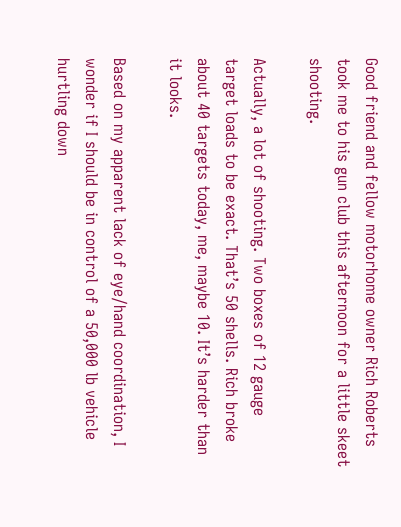Good friend and fellow motorhome owner Rich Roberts took me to his gun club this afternoon for a little skeet shooting.

Actually, a lot of shooting. Two boxes of 12 gauge target loads to be exact. That’s 50 shells. Rich broke about 40 targets today, me, maybe 10. It’s harder than it looks.

Based on my apparent lack of eye/hand coordination, I wonder if I should be in control of a 50,000 lb vehicle hurtling down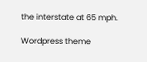the interstate at 65 mph.

Wordpress theme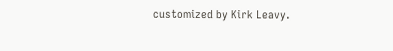customized by Kirk Leavy.